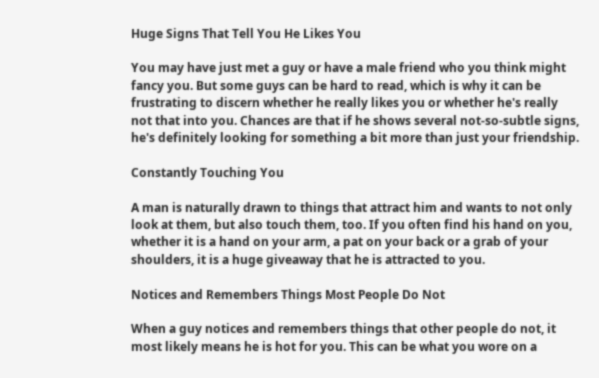Huge Signs That Tell You He Likes You

You may have just met a guy or have a male friend who you think might fancy you. But some guys can be hard to read, which is why it can be frustrating to discern whether he really likes you or whether he's really not that into you. Chances are that if he shows several not-so-subtle signs, he's definitely looking for something a bit more than just your friendship.

Constantly Touching You

A man is naturally drawn to things that attract him and wants to not only look at them, but also touch them, too. If you often find his hand on you, whether it is a hand on your arm, a pat on your back or a grab of your shoulders, it is a huge giveaway that he is attracted to you.

Notices and Remembers Things Most People Do Not

When a guy notices and remembers things that other people do not, it most likely means he is hot for you. This can be what you wore on a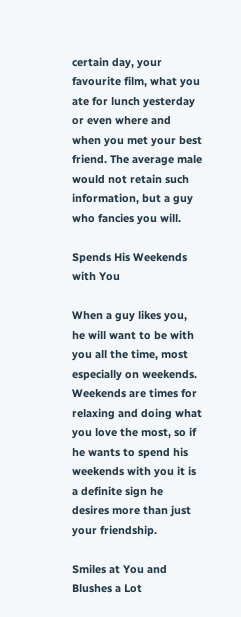certain day, your favourite film, what you ate for lunch yesterday or even where and when you met your best friend. The average male would not retain such information, but a guy who fancies you will.

Spends His Weekends with You

When a guy likes you, he will want to be with you all the time, most especially on weekends. Weekends are times for relaxing and doing what you love the most, so if he wants to spend his weekends with you it is a definite sign he desires more than just your friendship.

Smiles at You and Blushes a Lot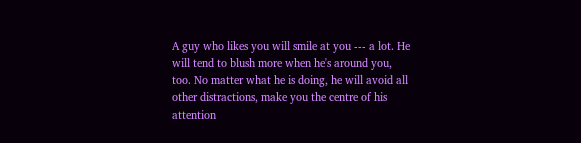A guy who likes you will smile at you --- a lot. He will tend to blush more when he's around you, too. No matter what he is doing, he will avoid all other distractions, make you the centre of his attention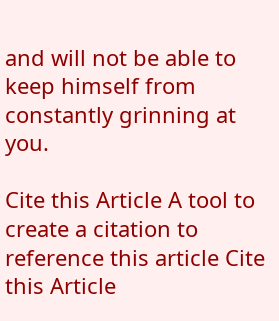and will not be able to keep himself from constantly grinning at you.

Cite this Article A tool to create a citation to reference this article Cite this Article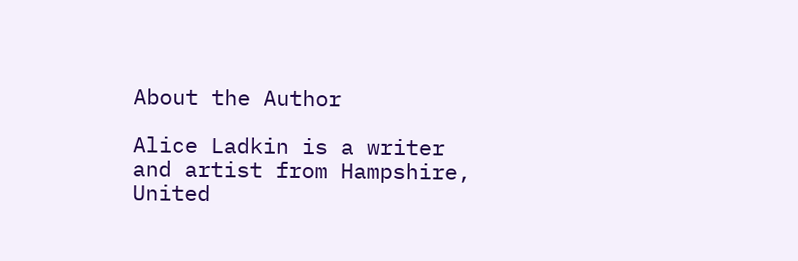About the Author

Alice Ladkin is a writer and artist from Hampshire, United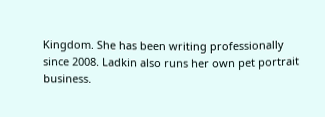Kingdom. She has been writing professionally since 2008. Ladkin also runs her own pet portrait business.